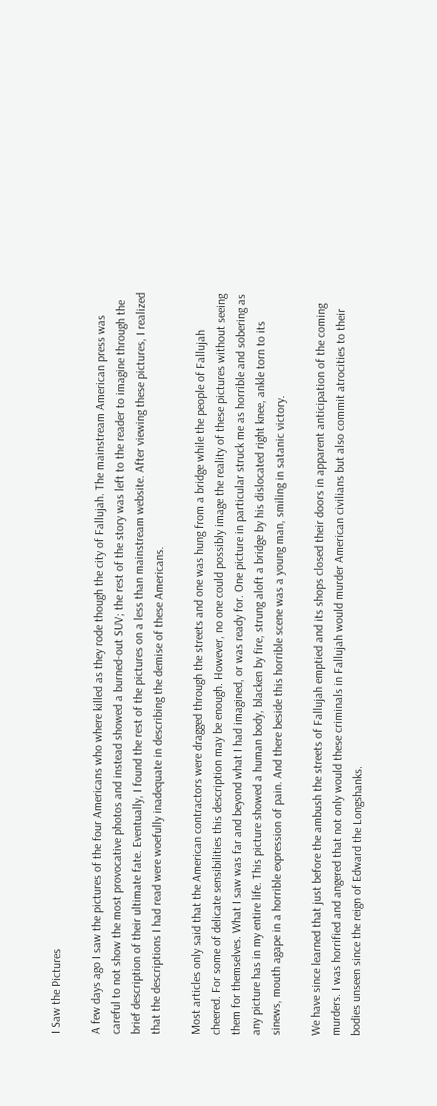I Saw the Pictures

A few days ago I saw the pictures of the four Americans who where killed as they rode though the city of Fallujah. The mainstream American press was careful to not show the most provocative photos and instead showed a burned-out SUV; the rest of the story was left to the reader to imagine through the brief description of their ultimate fate. Eventually, I found the rest of the pictures on a less than mainstream website. After viewing these pictures, I realized that the descriptions I had read were woefully inadequate in describing the demise of these Americans.

Most articles only said that the American contractors were dragged through the streets and one was hung from a bridge while the people of Fallujah cheered. For some of delicate sensibilities this description may be enough. However, no one could possibly image the reality of these pictures without seeing them for themselves. What I saw was far and beyond what I had imagined, or was ready for. One picture in particular struck me as horrible and sobering as any picture has in my entire life. This picture showed a human body, blacken by fire, strung aloft a bridge by his dislocated right knee, ankle torn to its sinews, mouth agape in a horrible expression of pain. And there beside this horrible scene was a young man, smiling in satanic victory.

We have since learned that just before the ambush the streets of Fallujah emptied and its shops closed their doors in apparent anticipation of the coming murders. I was horrified and angered that not only would these criminals in Fallujah would murder American civilians but also commit atrocities to their bodies unseen since the reign of Edward the Longshanks.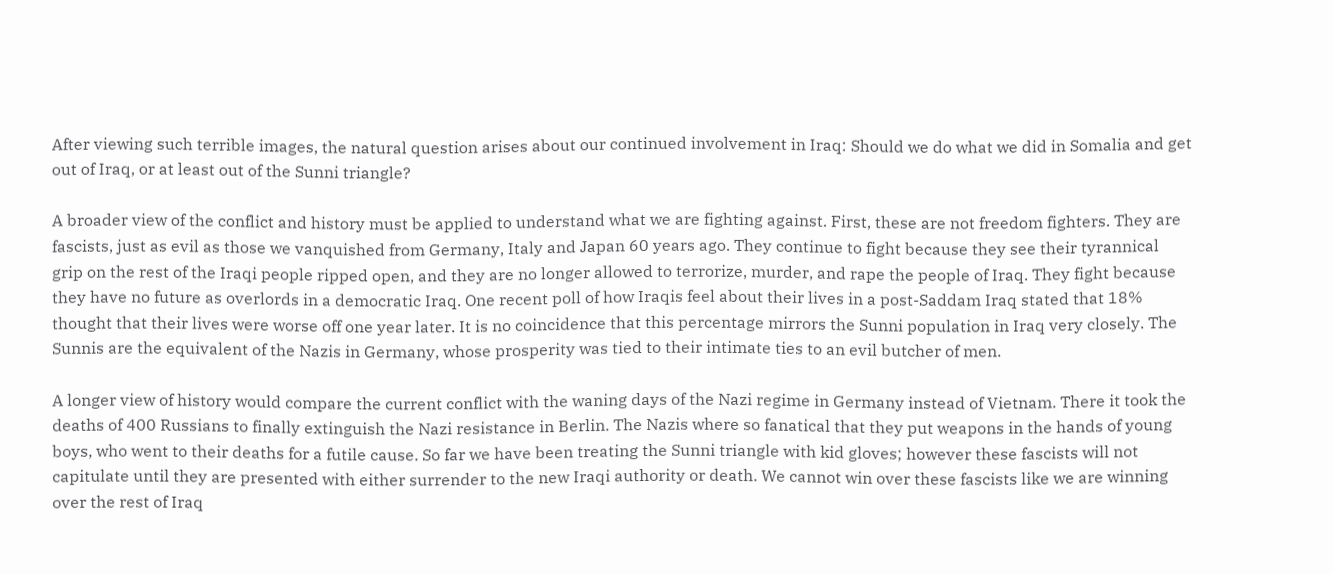After viewing such terrible images, the natural question arises about our continued involvement in Iraq: Should we do what we did in Somalia and get out of Iraq, or at least out of the Sunni triangle?

A broader view of the conflict and history must be applied to understand what we are fighting against. First, these are not freedom fighters. They are fascists, just as evil as those we vanquished from Germany, Italy and Japan 60 years ago. They continue to fight because they see their tyrannical grip on the rest of the Iraqi people ripped open, and they are no longer allowed to terrorize, murder, and rape the people of Iraq. They fight because they have no future as overlords in a democratic Iraq. One recent poll of how Iraqis feel about their lives in a post-Saddam Iraq stated that 18% thought that their lives were worse off one year later. It is no coincidence that this percentage mirrors the Sunni population in Iraq very closely. The Sunnis are the equivalent of the Nazis in Germany, whose prosperity was tied to their intimate ties to an evil butcher of men.

A longer view of history would compare the current conflict with the waning days of the Nazi regime in Germany instead of Vietnam. There it took the deaths of 400 Russians to finally extinguish the Nazi resistance in Berlin. The Nazis where so fanatical that they put weapons in the hands of young boys, who went to their deaths for a futile cause. So far we have been treating the Sunni triangle with kid gloves; however these fascists will not capitulate until they are presented with either surrender to the new Iraqi authority or death. We cannot win over these fascists like we are winning over the rest of Iraq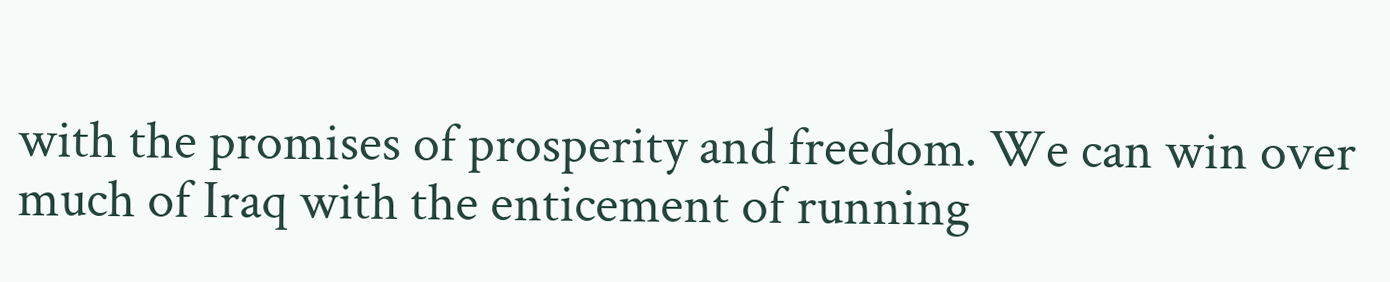with the promises of prosperity and freedom. We can win over much of Iraq with the enticement of running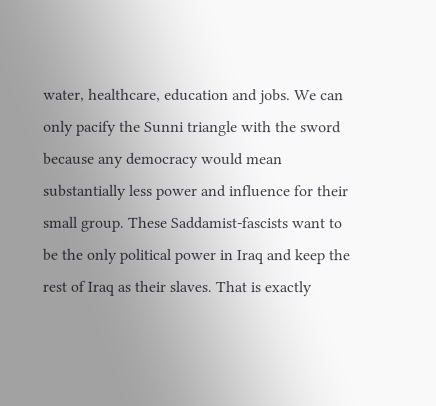water, healthcare, education and jobs. We can only pacify the Sunni triangle with the sword because any democracy would mean substantially less power and influence for their small group. These Saddamist-fascists want to be the only political power in Iraq and keep the rest of Iraq as their slaves. That is exactly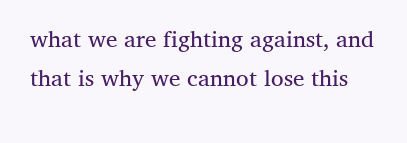what we are fighting against, and that is why we cannot lose this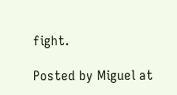fight.

Posted by Miguel at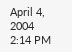April 4, 2004 2:14 PM